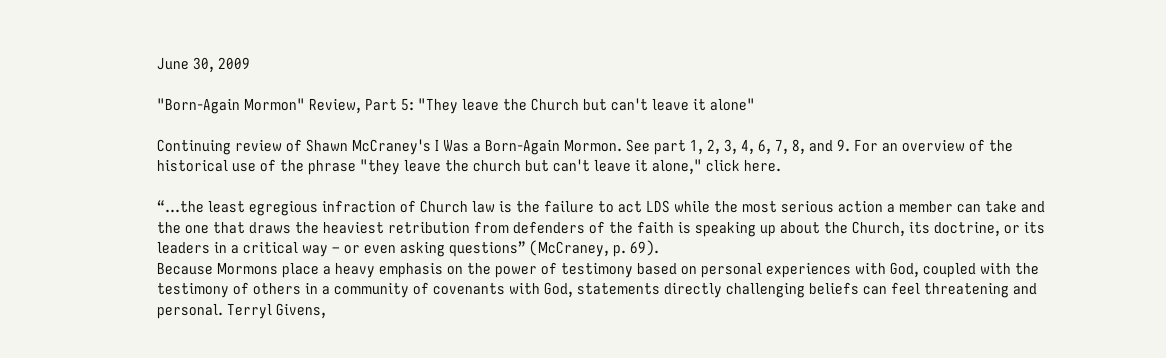June 30, 2009

"Born-Again Mormon" Review, Part 5: "They leave the Church but can't leave it alone"

Continuing review of Shawn McCraney's I Was a Born-Again Mormon. See part 1, 2, 3, 4, 6, 7, 8, and 9. For an overview of the historical use of the phrase "they leave the church but can't leave it alone," click here.

“…the least egregious infraction of Church law is the failure to act LDS while the most serious action a member can take and the one that draws the heaviest retribution from defenders of the faith is speaking up about the Church, its doctrine, or its leaders in a critical way – or even asking questions” (McCraney, p. 69).
Because Mormons place a heavy emphasis on the power of testimony based on personal experiences with God, coupled with the testimony of others in a community of covenants with God, statements directly challenging beliefs can feel threatening and personal. Terryl Givens,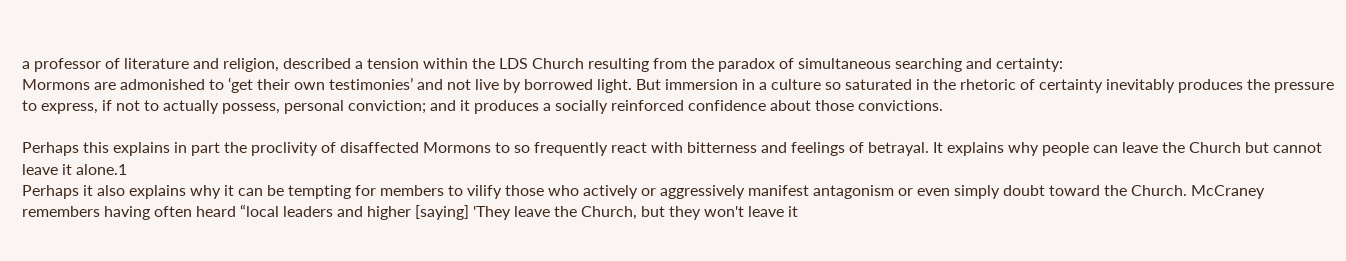a professor of literature and religion, described a tension within the LDS Church resulting from the paradox of simultaneous searching and certainty:
Mormons are admonished to ‘get their own testimonies’ and not live by borrowed light. But immersion in a culture so saturated in the rhetoric of certainty inevitably produces the pressure to express, if not to actually possess, personal conviction; and it produces a socially reinforced confidence about those convictions.

Perhaps this explains in part the proclivity of disaffected Mormons to so frequently react with bitterness and feelings of betrayal. It explains why people can leave the Church but cannot leave it alone.1
Perhaps it also explains why it can be tempting for members to vilify those who actively or aggressively manifest antagonism or even simply doubt toward the Church. McCraney remembers having often heard “local leaders and higher [saying] 'They leave the Church, but they won't leave it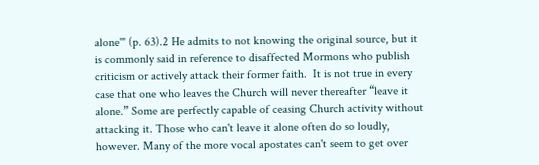alone'" (p. 63).2 He admits to not knowing the original source, but it is commonly said in reference to disaffected Mormons who publish criticism or actively attack their former faith.  It is not true in every case that one who leaves the Church will never thereafter “leave it alone.” Some are perfectly capable of ceasing Church activity without attacking it. Those who can't leave it alone often do so loudly, however. Many of the more vocal apostates can't seem to get over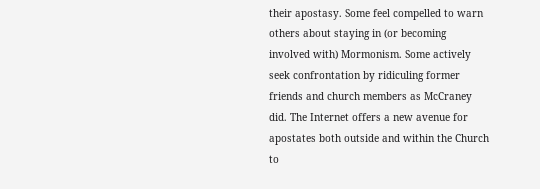their apostasy. Some feel compelled to warn others about staying in (or becoming involved with) Mormonism. Some actively seek confrontation by ridiculing former friends and church members as McCraney did. The Internet offers a new avenue for apostates both outside and within the Church to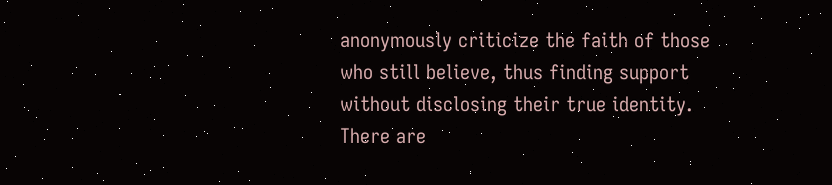anonymously criticize the faith of those who still believe, thus finding support without disclosing their true identity. There are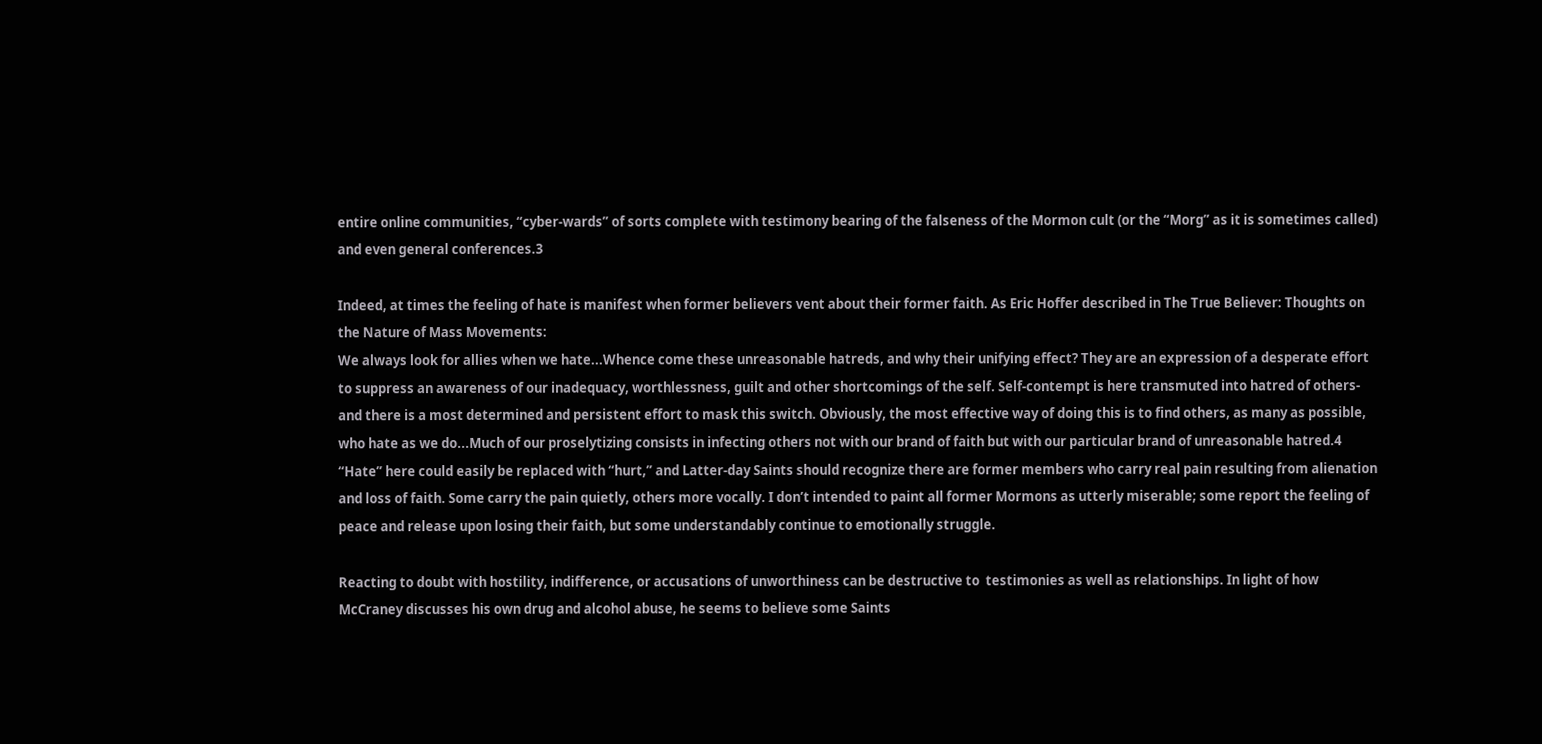entire online communities, “cyber-wards” of sorts complete with testimony bearing of the falseness of the Mormon cult (or the “Morg” as it is sometimes called) and even general conferences.3

Indeed, at times the feeling of hate is manifest when former believers vent about their former faith. As Eric Hoffer described in The True Believer: Thoughts on the Nature of Mass Movements:
We always look for allies when we hate...Whence come these unreasonable hatreds, and why their unifying effect? They are an expression of a desperate effort to suppress an awareness of our inadequacy, worthlessness, guilt and other shortcomings of the self. Self-contempt is here transmuted into hatred of others- and there is a most determined and persistent effort to mask this switch. Obviously, the most effective way of doing this is to find others, as many as possible, who hate as we do...Much of our proselytizing consists in infecting others not with our brand of faith but with our particular brand of unreasonable hatred.4
“Hate” here could easily be replaced with “hurt,” and Latter-day Saints should recognize there are former members who carry real pain resulting from alienation and loss of faith. Some carry the pain quietly, others more vocally. I don’t intended to paint all former Mormons as utterly miserable; some report the feeling of peace and release upon losing their faith, but some understandably continue to emotionally struggle.

Reacting to doubt with hostility, indifference, or accusations of unworthiness can be destructive to  testimonies as well as relationships. In light of how McCraney discusses his own drug and alcohol abuse, he seems to believe some Saints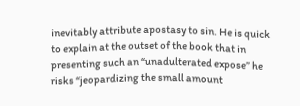inevitably attribute apostasy to sin. He is quick to explain at the outset of the book that in presenting such an “unadulterated expose” he risks “jeopardizing the small amount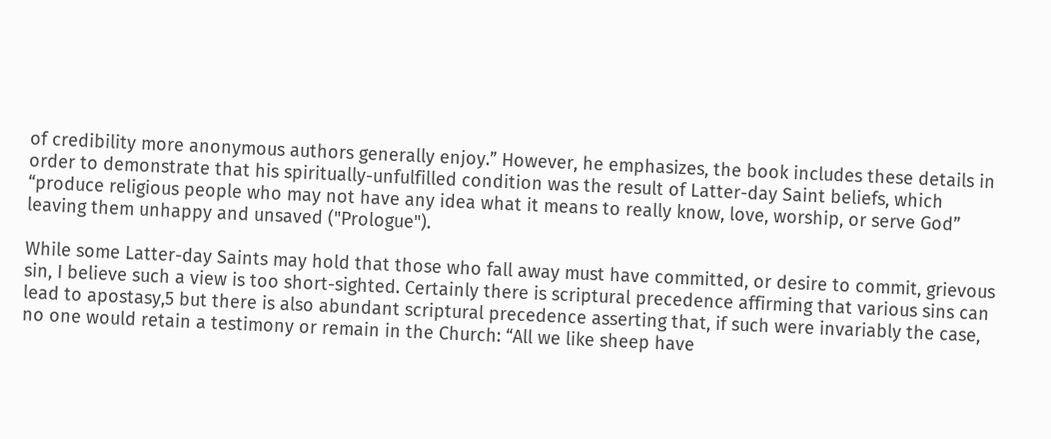of credibility more anonymous authors generally enjoy.” However, he emphasizes, the book includes these details in order to demonstrate that his spiritually-unfulfilled condition was the result of Latter-day Saint beliefs, which “produce religious people who may not have any idea what it means to really know, love, worship, or serve God” leaving them unhappy and unsaved ("Prologue").

While some Latter-day Saints may hold that those who fall away must have committed, or desire to commit, grievous sin, I believe such a view is too short-sighted. Certainly there is scriptural precedence affirming that various sins can lead to apostasy,5 but there is also abundant scriptural precedence asserting that, if such were invariably the case, no one would retain a testimony or remain in the Church: “All we like sheep have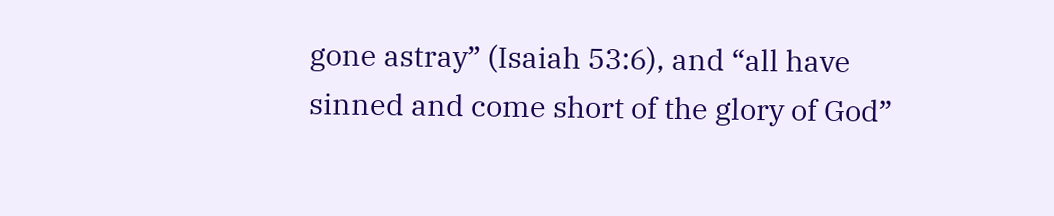gone astray” (Isaiah 53:6), and “all have sinned and come short of the glory of God”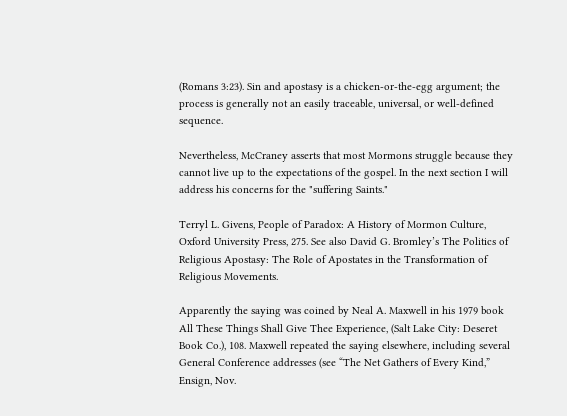(Romans 3:23). Sin and apostasy is a chicken-or-the-egg argument; the process is generally not an easily traceable, universal, or well-defined sequence.

Nevertheless, McCraney asserts that most Mormons struggle because they cannot live up to the expectations of the gospel. In the next section I will address his concerns for the "suffering Saints."

Terryl L. Givens, People of Paradox: A History of Mormon Culture, Oxford University Press, 275. See also David G. Bromley’s The Politics of Religious Apostasy: The Role of Apostates in the Transformation of Religious Movements.

Apparently the saying was coined by Neal A. Maxwell in his 1979 book All These Things Shall Give Thee Experience, (Salt Lake City: Deseret Book Co.), 108. Maxwell repeated the saying elsewhere, including several General Conference addresses (see “The Net Gathers of Every Kind,” Ensign, Nov.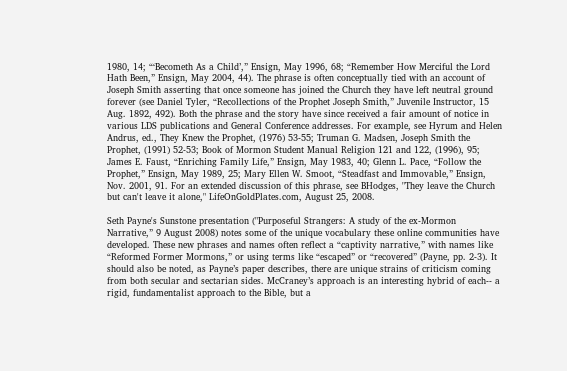1980, 14; “‘Becometh As a Child’,” Ensign, May 1996, 68; “Remember How Merciful the Lord Hath Been,” Ensign, May 2004, 44). The phrase is often conceptually tied with an account of Joseph Smith asserting that once someone has joined the Church they have left neutral ground forever (see Daniel Tyler, “Recollections of the Prophet Joseph Smith,” Juvenile Instructor, 15 Aug. 1892, 492). Both the phrase and the story have since received a fair amount of notice in various LDS publications and General Conference addresses. For example, see Hyrum and Helen Andrus, ed., They Knew the Prophet, (1976) 53-55; Truman G. Madsen, Joseph Smith the Prophet, (1991) 52-53; Book of Mormon Student Manual Religion 121 and 122, (1996), 95; James E. Faust, “Enriching Family Life,” Ensign, May 1983, 40; Glenn L. Pace, “Follow the Prophet,” Ensign, May 1989, 25; Mary Ellen W. Smoot, “Steadfast and Immovable,” Ensign, Nov. 2001, 91. For an extended discussion of this phrase, see BHodges, "They leave the Church but can't leave it alone," LifeOnGoldPlates.com, August 25, 2008.

Seth Payne's Sunstone presentation ("Purposeful Strangers: A study of the ex-Mormon Narrative,” 9 August 2008) notes some of the unique vocabulary these online communities have developed. These new phrases and names often reflect a “captivity narrative,” with names like “Reformed Former Mormons,” or using terms like “escaped” or “recovered” (Payne, pp. 2-3). It should also be noted, as Payne’s paper describes, there are unique strains of criticism coming from both secular and sectarian sides. McCraney’s approach is an interesting hybrid of each-- a rigid, fundamentalist approach to the Bible, but a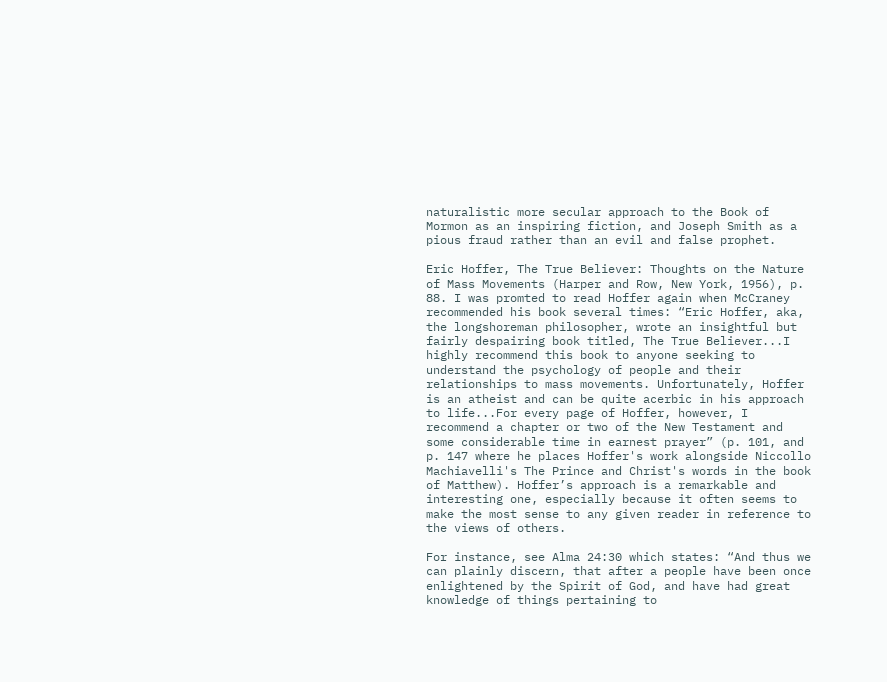naturalistic more secular approach to the Book of Mormon as an inspiring fiction, and Joseph Smith as a pious fraud rather than an evil and false prophet.

Eric Hoffer, The True Believer: Thoughts on the Nature of Mass Movements (Harper and Row, New York, 1956), p. 88. I was promted to read Hoffer again when McCraney recommended his book several times: “Eric Hoffer, aka, the longshoreman philosopher, wrote an insightful but fairly despairing book titled, The True Believer...I highly recommend this book to anyone seeking to understand the psychology of people and their relationships to mass movements. Unfortunately, Hoffer is an atheist and can be quite acerbic in his approach to life...For every page of Hoffer, however, I recommend a chapter or two of the New Testament and some considerable time in earnest prayer” (p. 101, and p. 147 where he places Hoffer's work alongside Niccollo Machiavelli's The Prince and Christ's words in the book of Matthew). Hoffer’s approach is a remarkable and interesting one, especially because it often seems to make the most sense to any given reader in reference to the views of others.

For instance, see Alma 24:30 which states: “And thus we can plainly discern, that after a people have been once enlightened by the Spirit of God, and have had great knowledge of things pertaining to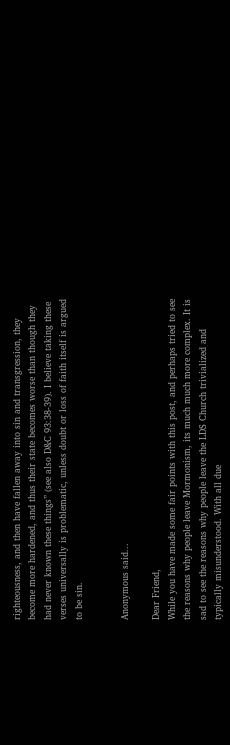righteousness, and then have fallen away into sin and transgression, they become more hardened, and thus their state becomes worse than though they had never known these things” (see also D&C 93:38-39). I believe taking these verses universally is problematic, unless doubt or loss of faith itself is argued to be sin.


Anonymous said...

Dear Friend,
While you have made some fair points with this post, and perhaps tried to see the reasons why people leave Mormonism, its much much more complex. It is sad to see the reasons why people leave the LDS Church trivialized and typically misunderstood. With all due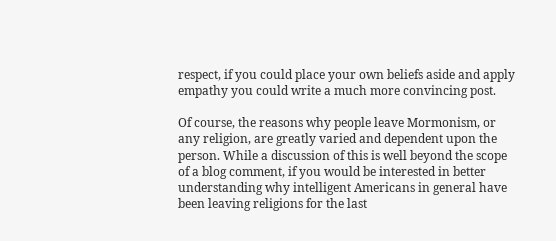respect, if you could place your own beliefs aside and apply empathy you could write a much more convincing post.

Of course, the reasons why people leave Mormonism, or any religion, are greatly varied and dependent upon the person. While a discussion of this is well beyond the scope of a blog comment, if you would be interested in better understanding why intelligent Americans in general have been leaving religions for the last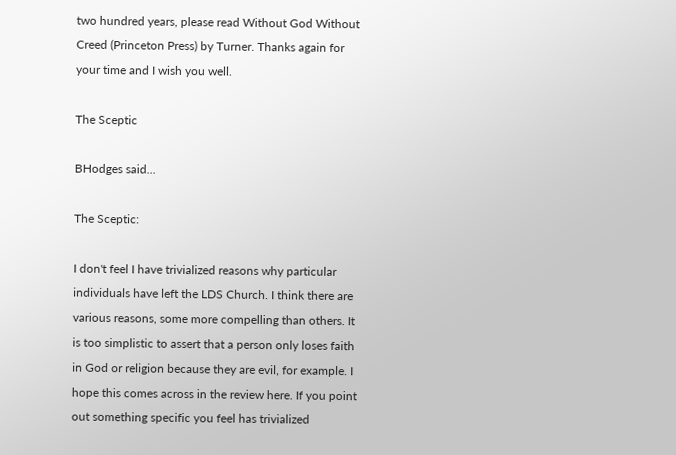two hundred years, please read Without God Without Creed (Princeton Press) by Turner. Thanks again for your time and I wish you well.

The Sceptic

BHodges said...

The Sceptic:

I don't feel I have trivialized reasons why particular individuals have left the LDS Church. I think there are various reasons, some more compelling than others. It is too simplistic to assert that a person only loses faith in God or religion because they are evil, for example. I hope this comes across in the review here. If you point out something specific you feel has trivialized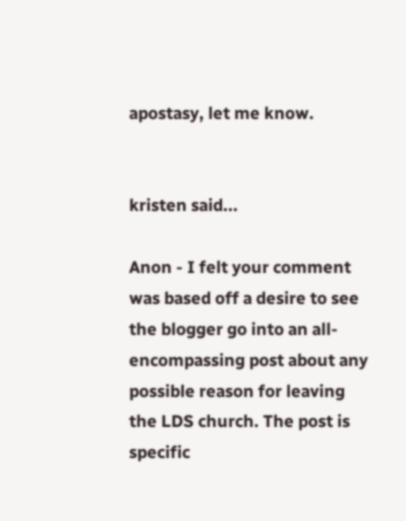apostasy, let me know.


kristen said...

Anon - I felt your comment was based off a desire to see the blogger go into an all-encompassing post about any possible reason for leaving the LDS church. The post is specific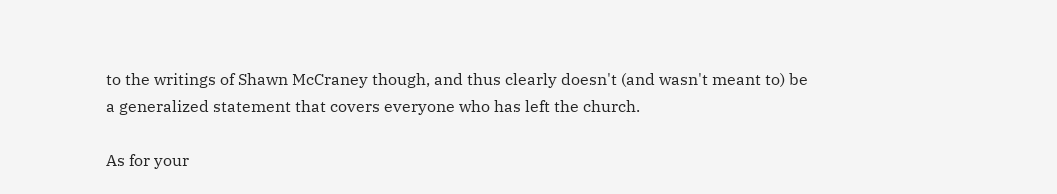to the writings of Shawn McCraney though, and thus clearly doesn't (and wasn't meant to) be a generalized statement that covers everyone who has left the church.

As for your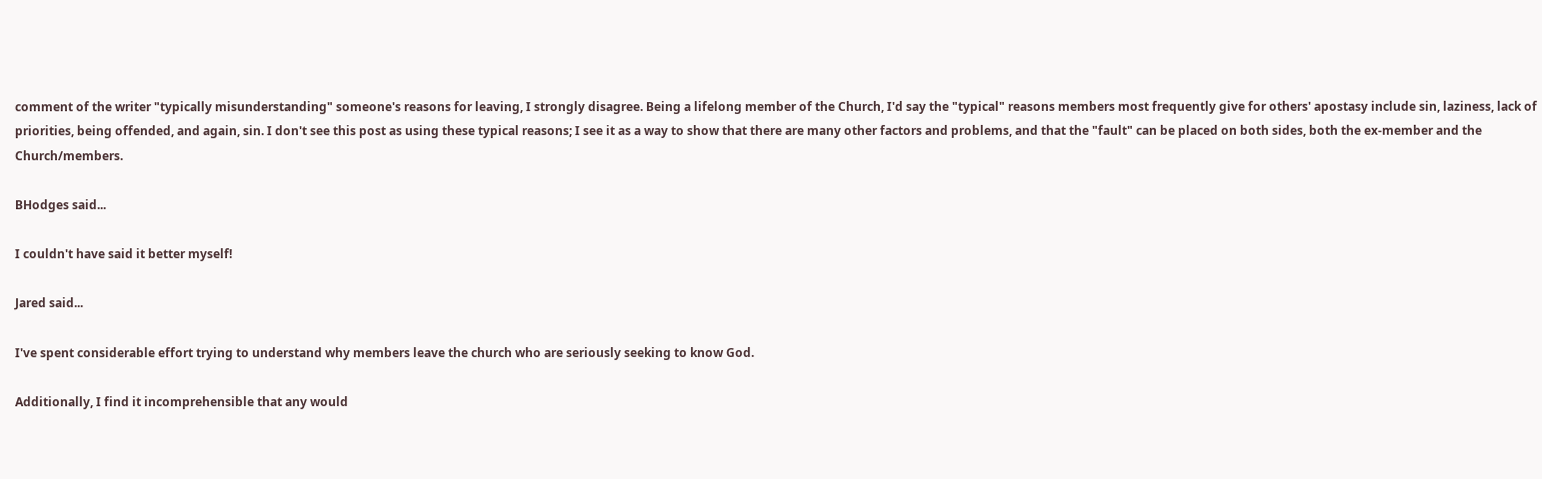comment of the writer "typically misunderstanding" someone's reasons for leaving, I strongly disagree. Being a lifelong member of the Church, I'd say the "typical" reasons members most frequently give for others' apostasy include sin, laziness, lack of priorities, being offended, and again, sin. I don't see this post as using these typical reasons; I see it as a way to show that there are many other factors and problems, and that the "fault" can be placed on both sides, both the ex-member and the Church/members.

BHodges said...

I couldn't have said it better myself!

Jared said...

I've spent considerable effort trying to understand why members leave the church who are seriously seeking to know God.

Additionally, I find it incomprehensible that any would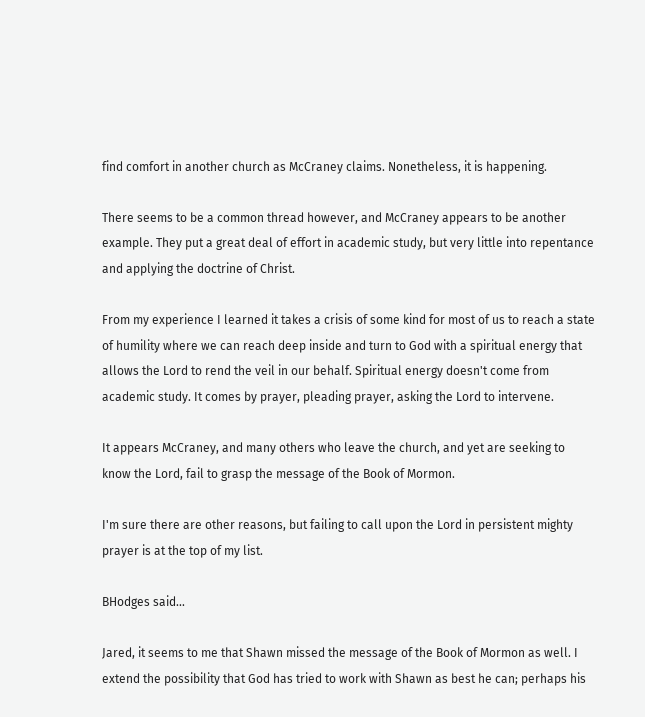find comfort in another church as McCraney claims. Nonetheless, it is happening.

There seems to be a common thread however, and McCraney appears to be another example. They put a great deal of effort in academic study, but very little into repentance and applying the doctrine of Christ.

From my experience I learned it takes a crisis of some kind for most of us to reach a state of humility where we can reach deep inside and turn to God with a spiritual energy that allows the Lord to rend the veil in our behalf. Spiritual energy doesn't come from academic study. It comes by prayer, pleading prayer, asking the Lord to intervene.

It appears McCraney, and many others who leave the church, and yet are seeking to know the Lord, fail to grasp the message of the Book of Mormon.

I'm sure there are other reasons, but failing to call upon the Lord in persistent mighty prayer is at the top of my list.

BHodges said...

Jared, it seems to me that Shawn missed the message of the Book of Mormon as well. I extend the possibility that God has tried to work with Shawn as best he can; perhaps his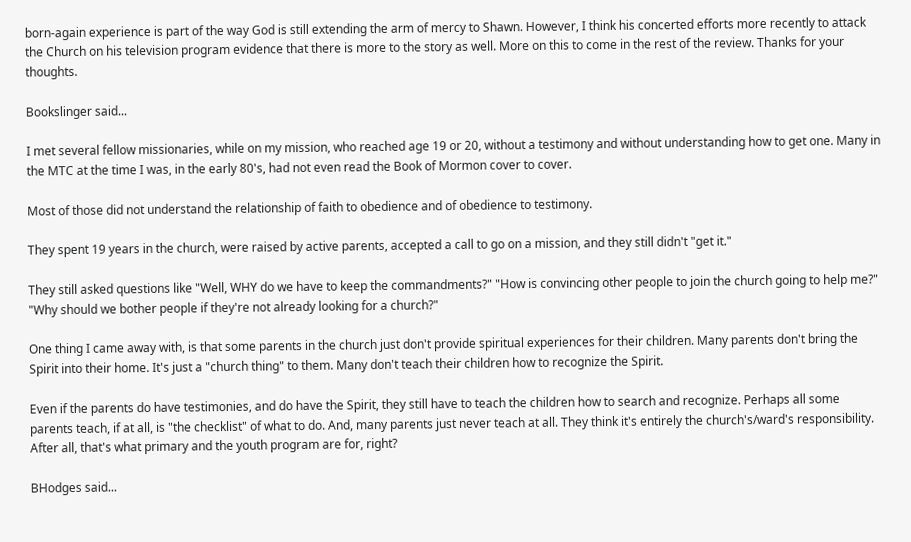born-again experience is part of the way God is still extending the arm of mercy to Shawn. However, I think his concerted efforts more recently to attack the Church on his television program evidence that there is more to the story as well. More on this to come in the rest of the review. Thanks for your thoughts.

Bookslinger said...

I met several fellow missionaries, while on my mission, who reached age 19 or 20, without a testimony and without understanding how to get one. Many in the MTC at the time I was, in the early 80's, had not even read the Book of Mormon cover to cover.

Most of those did not understand the relationship of faith to obedience and of obedience to testimony.

They spent 19 years in the church, were raised by active parents, accepted a call to go on a mission, and they still didn't "get it."

They still asked questions like "Well, WHY do we have to keep the commandments?" "How is convincing other people to join the church going to help me?" "Why should we bother people if they're not already looking for a church?"

One thing I came away with, is that some parents in the church just don't provide spiritual experiences for their children. Many parents don't bring the Spirit into their home. It's just a "church thing" to them. Many don't teach their children how to recognize the Spirit.

Even if the parents do have testimonies, and do have the Spirit, they still have to teach the children how to search and recognize. Perhaps all some parents teach, if at all, is "the checklist" of what to do. And, many parents just never teach at all. They think it's entirely the church's/ward's responsibility. After all, that's what primary and the youth program are for, right?

BHodges said...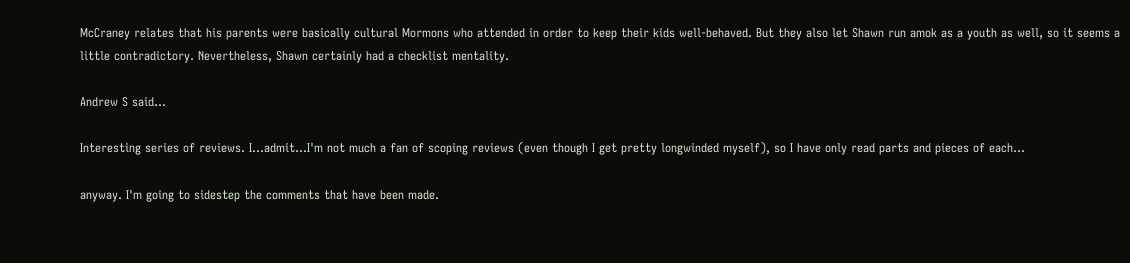McCraney relates that his parents were basically cultural Mormons who attended in order to keep their kids well-behaved. But they also let Shawn run amok as a youth as well, so it seems a little contradictory. Nevertheless, Shawn certainly had a checklist mentality.

Andrew S said...

Interesting series of reviews. I...admit...I'm not much a fan of scoping reviews (even though I get pretty longwinded myself), so I have only read parts and pieces of each...

anyway. I'm going to sidestep the comments that have been made.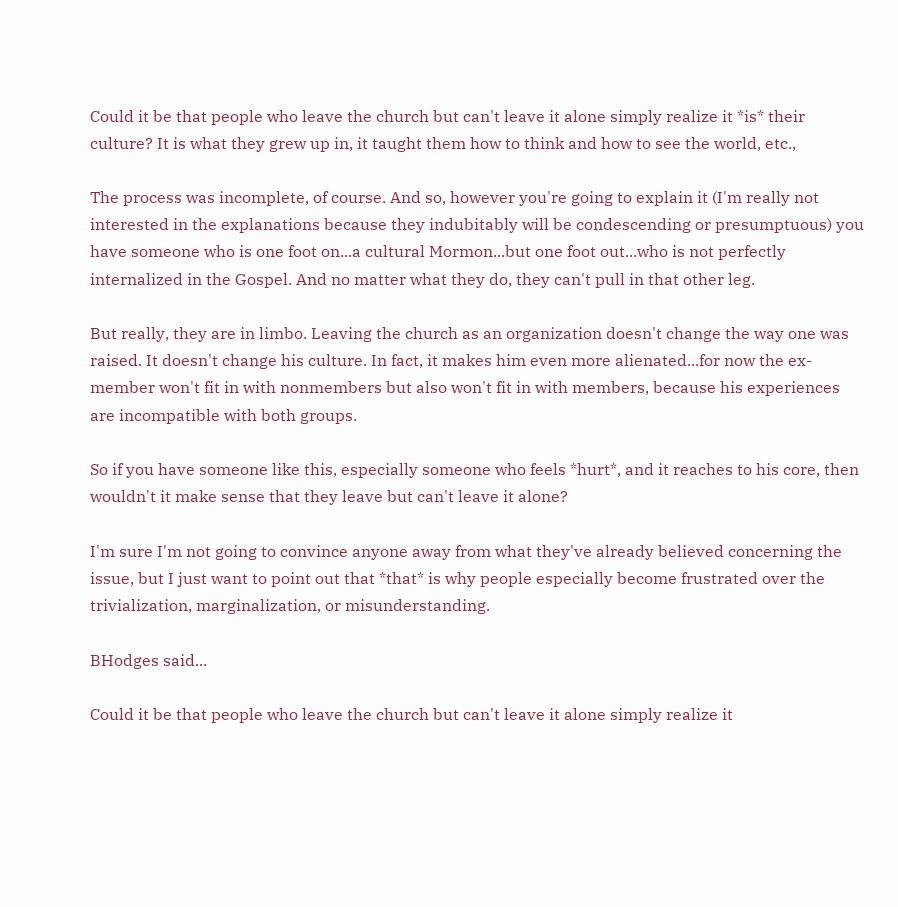Could it be that people who leave the church but can't leave it alone simply realize it *is* their culture? It is what they grew up in, it taught them how to think and how to see the world, etc.,

The process was incomplete, of course. And so, however you're going to explain it (I'm really not interested in the explanations because they indubitably will be condescending or presumptuous) you have someone who is one foot on...a cultural Mormon...but one foot out...who is not perfectly internalized in the Gospel. And no matter what they do, they can't pull in that other leg.

But really, they are in limbo. Leaving the church as an organization doesn't change the way one was raised. It doesn't change his culture. In fact, it makes him even more alienated...for now the ex-member won't fit in with nonmembers but also won't fit in with members, because his experiences are incompatible with both groups.

So if you have someone like this, especially someone who feels *hurt*, and it reaches to his core, then wouldn't it make sense that they leave but can't leave it alone?

I'm sure I'm not going to convince anyone away from what they've already believed concerning the issue, but I just want to point out that *that* is why people especially become frustrated over the trivialization, marginalization, or misunderstanding.

BHodges said...

Could it be that people who leave the church but can't leave it alone simply realize it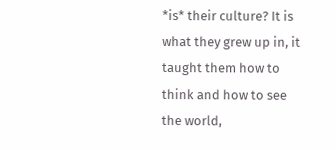*is* their culture? It is what they grew up in, it taught them how to think and how to see the world,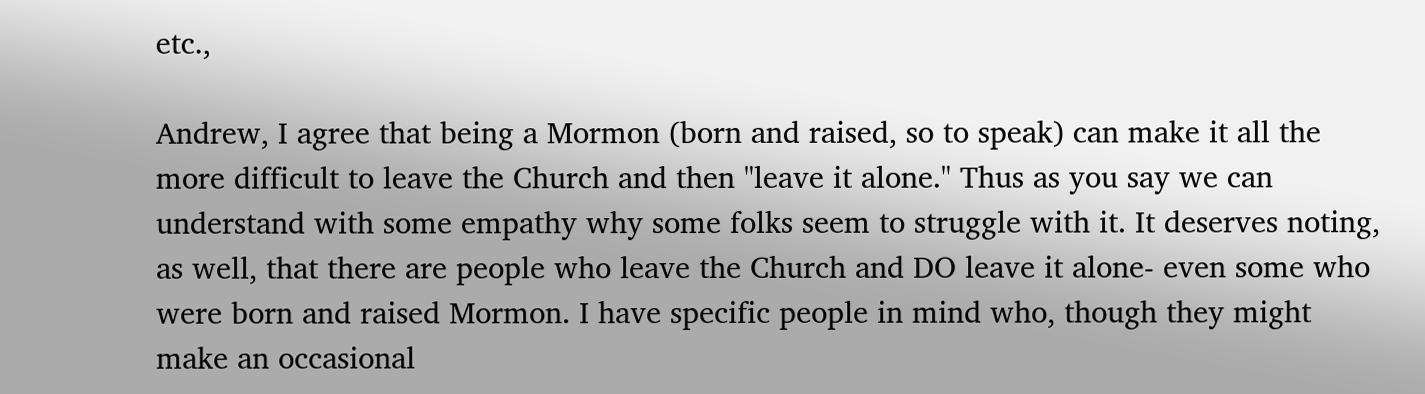etc.,

Andrew, I agree that being a Mormon (born and raised, so to speak) can make it all the more difficult to leave the Church and then "leave it alone." Thus as you say we can understand with some empathy why some folks seem to struggle with it. It deserves noting, as well, that there are people who leave the Church and DO leave it alone- even some who were born and raised Mormon. I have specific people in mind who, though they might make an occasional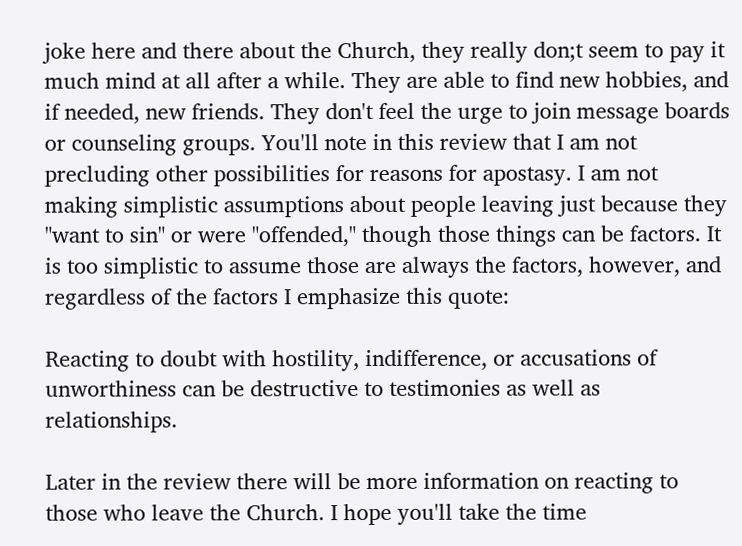joke here and there about the Church, they really don;t seem to pay it much mind at all after a while. They are able to find new hobbies, and if needed, new friends. They don't feel the urge to join message boards or counseling groups. You'll note in this review that I am not precluding other possibilities for reasons for apostasy. I am not making simplistic assumptions about people leaving just because they "want to sin" or were "offended," though those things can be factors. It is too simplistic to assume those are always the factors, however, and regardless of the factors I emphasize this quote:

Reacting to doubt with hostility, indifference, or accusations of unworthiness can be destructive to testimonies as well as relationships.

Later in the review there will be more information on reacting to those who leave the Church. I hope you'll take the time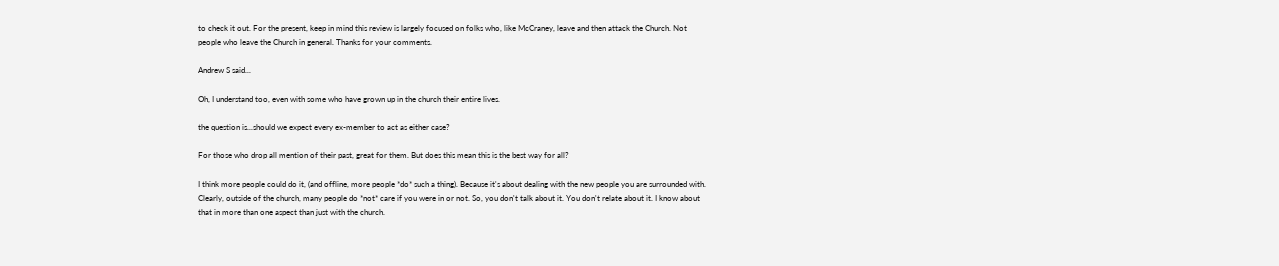to check it out. For the present, keep in mind this review is largely focused on folks who, like McCraney, leave and then attack the Church. Not people who leave the Church in general. Thanks for your comments.

Andrew S said...

Oh, I understand too, even with some who have grown up in the church their entire lives.

the question is...should we expect every ex-member to act as either case?

For those who drop all mention of their past, great for them. But does this mean this is the best way for all?

I think more people could do it, (and offline, more people *do* such a thing). Because it's about dealing with the new people you are surrounded with. Clearly, outside of the church, many people do *not* care if you were in or not. So, you don't talk about it. You don't relate about it. I know about that in more than one aspect than just with the church.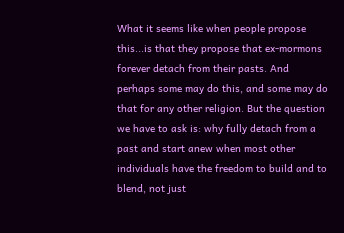What it seems like when people propose this...is that they propose that ex-mormons forever detach from their pasts. And perhaps some may do this, and some may do that for any other religion. But the question we have to ask is: why fully detach from a past and start anew when most other individuals have the freedom to build and to blend, not just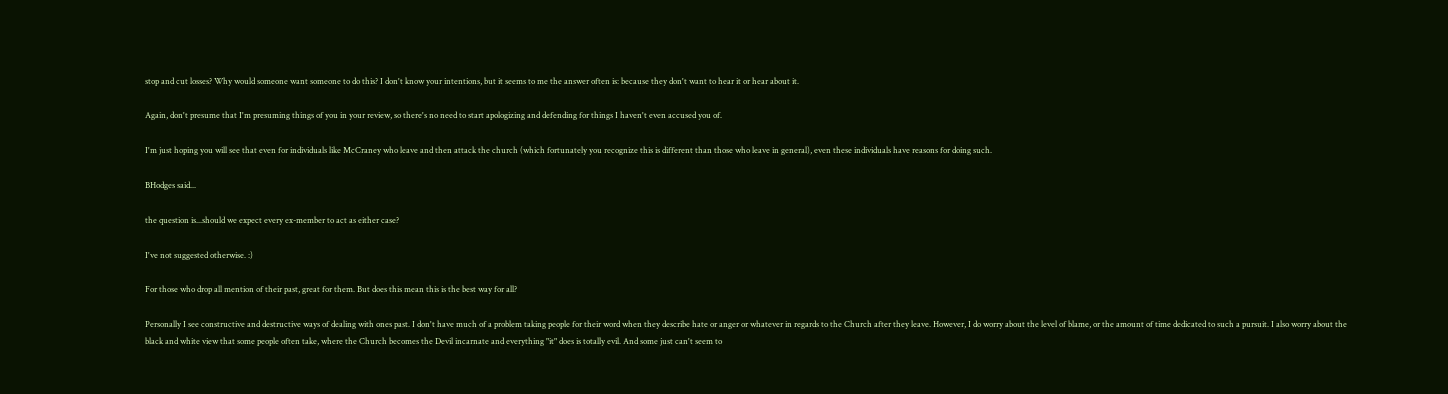stop and cut losses? Why would someone want someone to do this? I don't know your intentions, but it seems to me the answer often is: because they don't want to hear it or hear about it.

Again, don't presume that I'm presuming things of you in your review, so there's no need to start apologizing and defending for things I haven't even accused you of.

I'm just hoping you will see that even for individuals like McCraney who leave and then attack the church (which fortunately you recognize this is different than those who leave in general), even these individuals have reasons for doing such.

BHodges said...

the question is...should we expect every ex-member to act as either case?

I've not suggested otherwise. :)

For those who drop all mention of their past, great for them. But does this mean this is the best way for all?

Personally I see constructive and destructive ways of dealing with ones past. I don't have much of a problem taking people for their word when they describe hate or anger or whatever in regards to the Church after they leave. However, I do worry about the level of blame, or the amount of time dedicated to such a pursuit. I also worry about the black and white view that some people often take, where the Church becomes the Devil incarnate and everything "it" does is totally evil. And some just can't seem to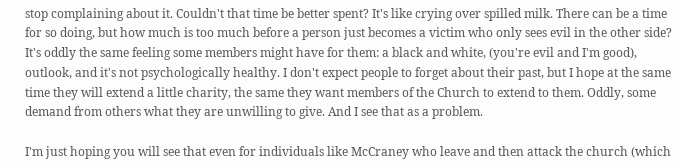stop complaining about it. Couldn't that time be better spent? It's like crying over spilled milk. There can be a time for so doing, but how much is too much before a person just becomes a victim who only sees evil in the other side? It's oddly the same feeling some members might have for them: a black and white, (you're evil and I'm good), outlook, and it's not psychologically healthy. I don't expect people to forget about their past, but I hope at the same time they will extend a little charity, the same they want members of the Church to extend to them. Oddly, some demand from others what they are unwilling to give. And I see that as a problem.

I'm just hoping you will see that even for individuals like McCraney who leave and then attack the church (which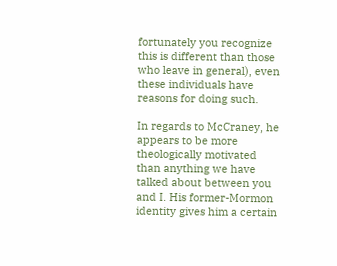fortunately you recognize this is different than those who leave in general), even these individuals have reasons for doing such.

In regards to McCraney, he appears to be more theologically motivated than anything we have talked about between you and I. His former-Mormon identity gives him a certain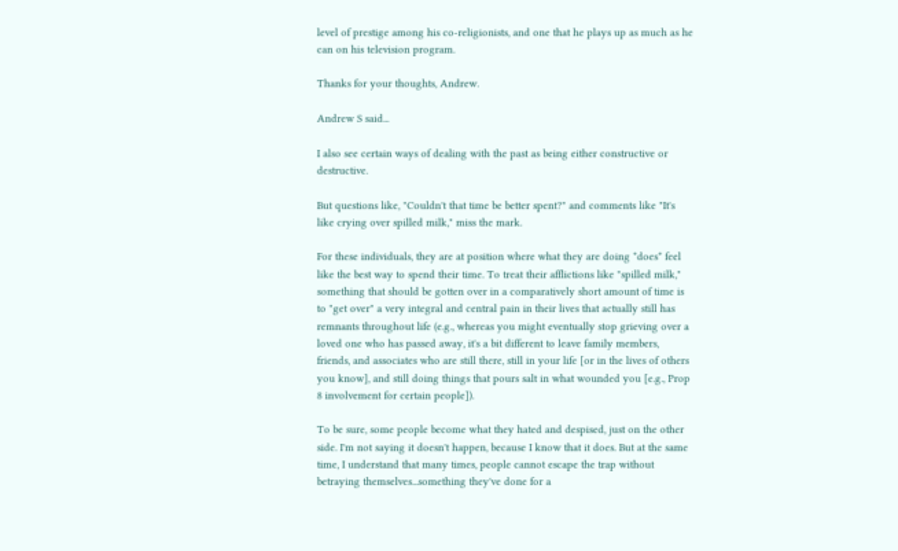level of prestige among his co-religionists, and one that he plays up as much as he can on his television program.

Thanks for your thoughts, Andrew.

Andrew S said...

I also see certain ways of dealing with the past as being either constructive or destructive.

But questions like, "Couldn't that time be better spent?" and comments like "It's like crying over spilled milk," miss the mark.

For these individuals, they are at position where what they are doing *does* feel like the best way to spend their time. To treat their afflictions like "spilled milk," something that should be gotten over in a comparatively short amount of time is to "get over" a very integral and central pain in their lives that actually still has remnants throughout life (e.g., whereas you might eventually stop grieving over a loved one who has passed away, it's a bit different to leave family members, friends, and associates who are still there, still in your life [or in the lives of others you know], and still doing things that pours salt in what wounded you [e.g., Prop 8 involvement for certain people]).

To be sure, some people become what they hated and despised, just on the other side. I'm not saying it doesn't happen, because I know that it does. But at the same time, I understand that many times, people cannot escape the trap without betraying themselves...something they've done for a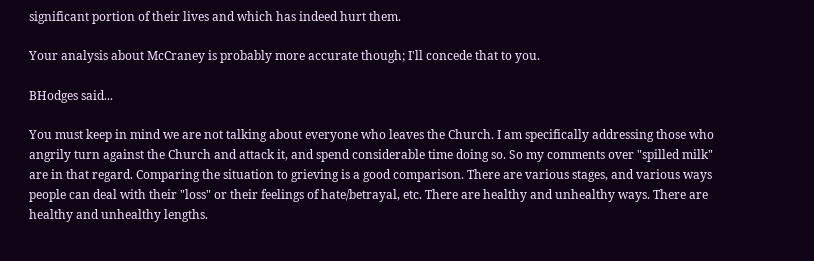significant portion of their lives and which has indeed hurt them.

Your analysis about McCraney is probably more accurate though; I'll concede that to you.

BHodges said...

You must keep in mind we are not talking about everyone who leaves the Church. I am specifically addressing those who angrily turn against the Church and attack it, and spend considerable time doing so. So my comments over "spilled milk" are in that regard. Comparing the situation to grieving is a good comparison. There are various stages, and various ways people can deal with their "loss" or their feelings of hate/betrayal, etc. There are healthy and unhealthy ways. There are healthy and unhealthy lengths.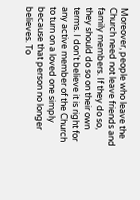Moreover, people who leave the Church need not leave friends and family members. If they do so, they should do so on their own terms. I don't believe it is right for any active member of the Church to turn on a loved one simply because that person no longer believes. To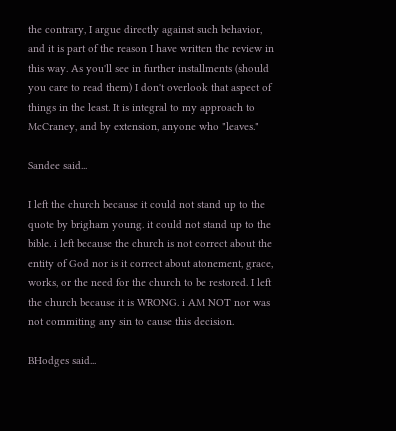the contrary, I argue directly against such behavior, and it is part of the reason I have written the review in this way. As you'll see in further installments (should you care to read them) I don't overlook that aspect of things in the least. It is integral to my approach to McCraney, and by extension, anyone who "leaves."

Sandee said...

I left the church because it could not stand up to the quote by brigham young. it could not stand up to the bible. i left because the church is not correct about the entity of God nor is it correct about atonement, grace, works, or the need for the church to be restored. I left the church because it is WRONG. i AM NOT nor was not commiting any sin to cause this decision.

BHodges said...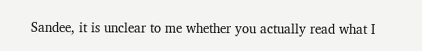Sandee, it is unclear to me whether you actually read what I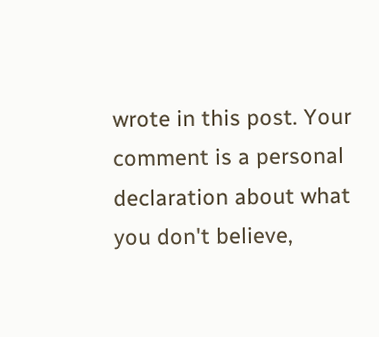wrote in this post. Your comment is a personal declaration about what you don't believe,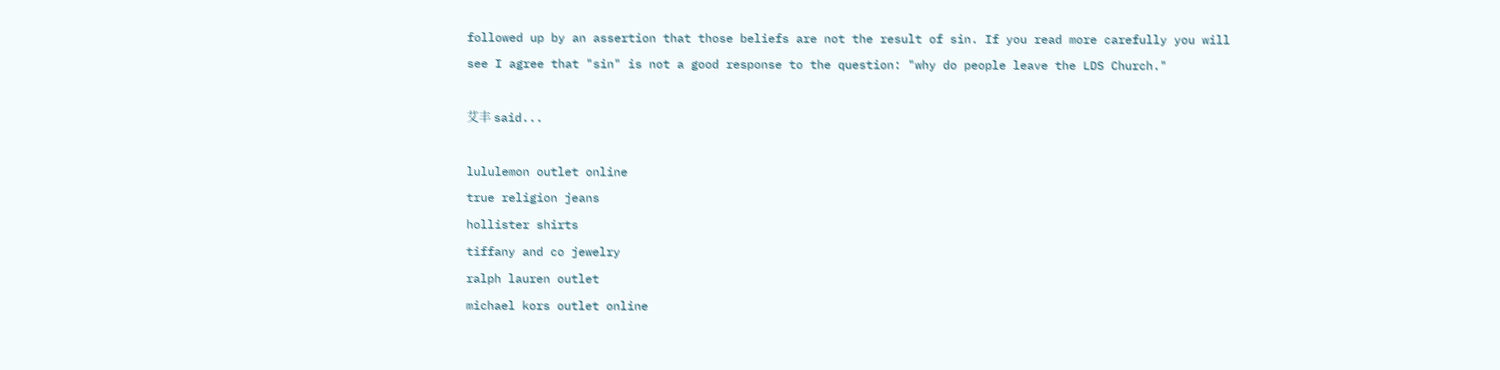followed up by an assertion that those beliefs are not the result of sin. If you read more carefully you will see I agree that "sin" is not a good response to the question: "why do people leave the LDS Church."

艾丰 said...

lululemon outlet online
true religion jeans
hollister shirts
tiffany and co jewelry
ralph lauren outlet
michael kors outlet online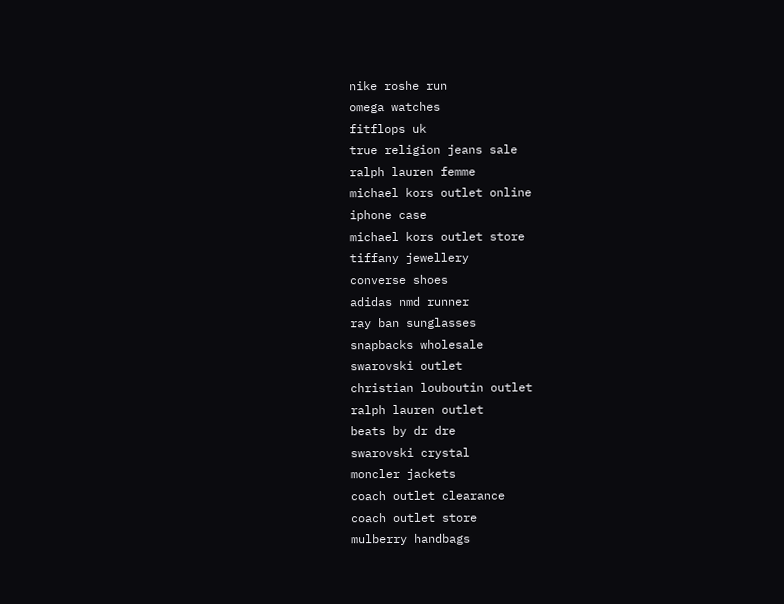nike roshe run
omega watches
fitflops uk
true religion jeans sale
ralph lauren femme
michael kors outlet online
iphone case
michael kors outlet store
tiffany jewellery
converse shoes
adidas nmd runner
ray ban sunglasses
snapbacks wholesale
swarovski outlet
christian louboutin outlet
ralph lauren outlet
beats by dr dre
swarovski crystal
moncler jackets
coach outlet clearance
coach outlet store
mulberry handbags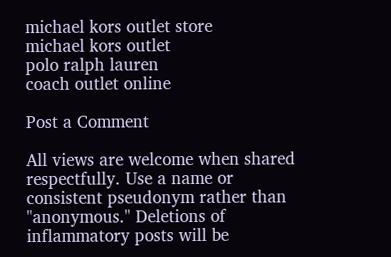michael kors outlet store
michael kors outlet
polo ralph lauren
coach outlet online

Post a Comment

All views are welcome when shared respectfully. Use a name or consistent pseudonym rather than "anonymous." Deletions of inflammatory posts will be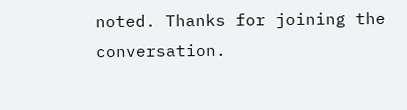noted. Thanks for joining the conversation.